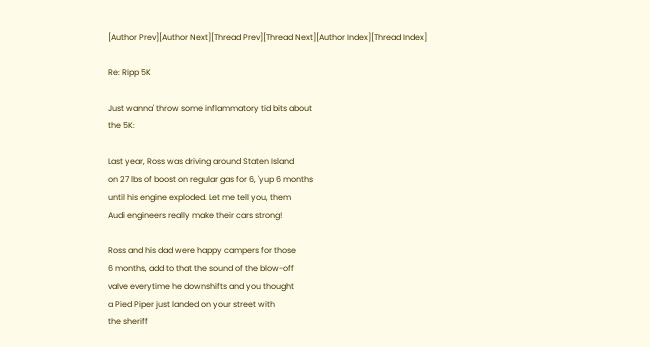[Author Prev][Author Next][Thread Prev][Thread Next][Author Index][Thread Index]

Re: Ripp 5K

Just wanna' throw some inflammatory tid bits about
the 5K:

Last year, Ross was driving around Staten Island
on 27 lbs of boost on regular gas for 6, 'yup 6 months
until his engine exploded. Let me tell you, them
Audi engineers really make their cars strong!

Ross and his dad were happy campers for those
6 months, add to that the sound of the blow-off
valve everytime he downshifts and you thought
a Pied Piper just landed on your street with
the sheriff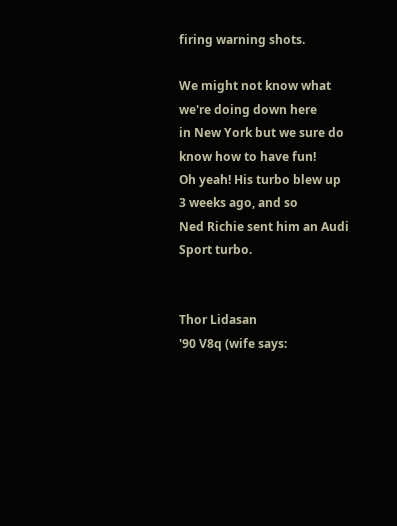firing warning shots.

We might not know what we're doing down here
in New York but we sure do know how to have fun!
Oh yeah! His turbo blew up 3 weeks ago, and so
Ned Richie sent him an Audi Sport turbo.


Thor Lidasan
'90 V8q (wife says: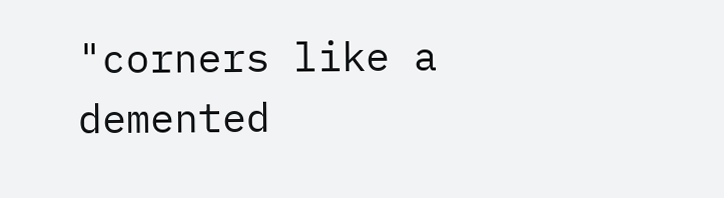"corners like a demented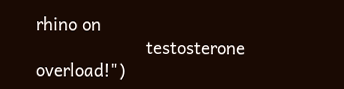rhino on
                      testosterone overload!")